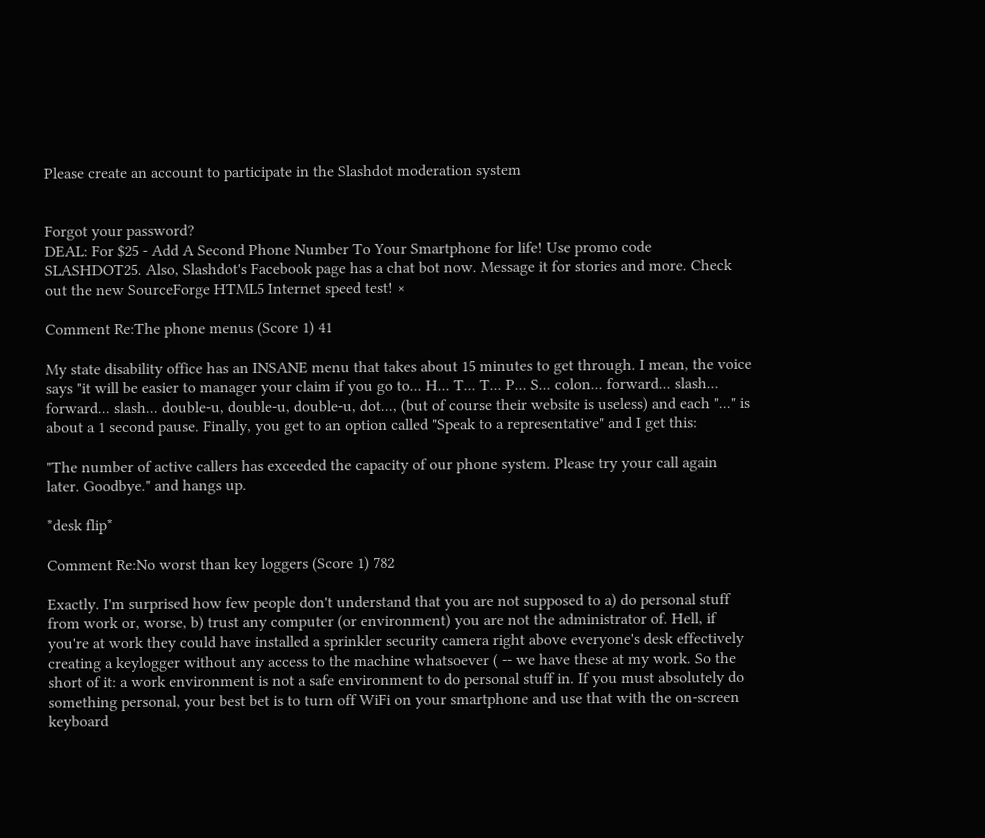Please create an account to participate in the Slashdot moderation system


Forgot your password?
DEAL: For $25 - Add A Second Phone Number To Your Smartphone for life! Use promo code SLASHDOT25. Also, Slashdot's Facebook page has a chat bot now. Message it for stories and more. Check out the new SourceForge HTML5 Internet speed test! ×

Comment Re:The phone menus (Score 1) 41

My state disability office has an INSANE menu that takes about 15 minutes to get through. I mean, the voice says "it will be easier to manager your claim if you go to... H... T... T... P... S... colon... forward... slash... forward... slash... double-u, double-u, double-u, dot..., (but of course their website is useless) and each "..." is about a 1 second pause. Finally, you get to an option called "Speak to a representative" and I get this:

"The number of active callers has exceeded the capacity of our phone system. Please try your call again later. Goodbye." and hangs up.

*desk flip*

Comment Re:No worst than key loggers (Score 1) 782

Exactly. I'm surprised how few people don't understand that you are not supposed to a) do personal stuff from work or, worse, b) trust any computer (or environment) you are not the administrator of. Hell, if you're at work they could have installed a sprinkler security camera right above everyone's desk effectively creating a keylogger without any access to the machine whatsoever ( -- we have these at my work. So the short of it: a work environment is not a safe environment to do personal stuff in. If you must absolutely do something personal, your best bet is to turn off WiFi on your smartphone and use that with the on-screen keyboard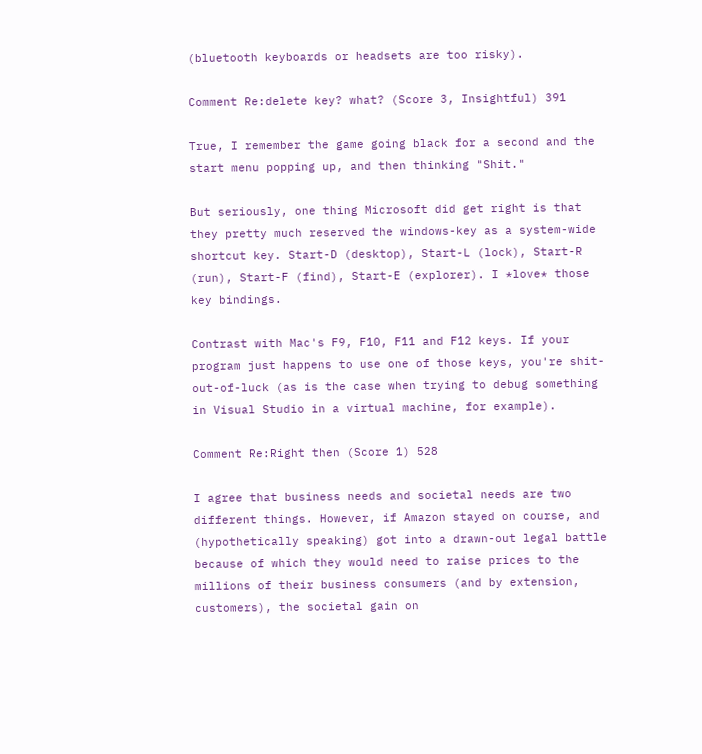(bluetooth keyboards or headsets are too risky).

Comment Re:delete key? what? (Score 3, Insightful) 391

True, I remember the game going black for a second and the start menu popping up, and then thinking "Shit."

But seriously, one thing Microsoft did get right is that they pretty much reserved the windows-key as a system-wide shortcut key. Start-D (desktop), Start-L (lock), Start-R (run), Start-F (find), Start-E (explorer). I *love* those key bindings.

Contrast with Mac's F9, F10, F11 and F12 keys. If your program just happens to use one of those keys, you're shit-out-of-luck (as is the case when trying to debug something in Visual Studio in a virtual machine, for example).

Comment Re:Right then (Score 1) 528

I agree that business needs and societal needs are two different things. However, if Amazon stayed on course, and (hypothetically speaking) got into a drawn-out legal battle because of which they would need to raise prices to the millions of their business consumers (and by extension, customers), the societal gain on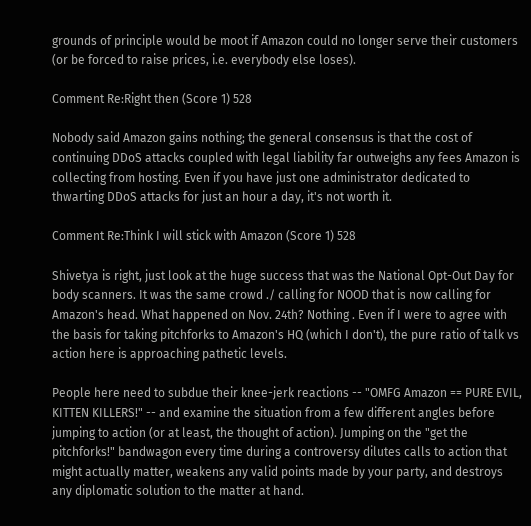grounds of principle would be moot if Amazon could no longer serve their customers (or be forced to raise prices, i.e. everybody else loses).

Comment Re:Right then (Score 1) 528

Nobody said Amazon gains nothing; the general consensus is that the cost of continuing DDoS attacks coupled with legal liability far outweighs any fees Amazon is collecting from hosting. Even if you have just one administrator dedicated to thwarting DDoS attacks for just an hour a day, it's not worth it.

Comment Re:Think I will stick with Amazon (Score 1) 528

Shivetya is right, just look at the huge success that was the National Opt-Out Day for body scanners. It was the same crowd ./ calling for NOOD that is now calling for Amazon's head. What happened on Nov. 24th? Nothing . Even if I were to agree with the basis for taking pitchforks to Amazon's HQ (which I don't), the pure ratio of talk vs action here is approaching pathetic levels.

People here need to subdue their knee-jerk reactions -- "OMFG Amazon == PURE EVIL, KITTEN KILLERS!" -- and examine the situation from a few different angles before jumping to action (or at least, the thought of action). Jumping on the "get the pitchforks!" bandwagon every time during a controversy dilutes calls to action that might actually matter, weakens any valid points made by your party, and destroys any diplomatic solution to the matter at hand.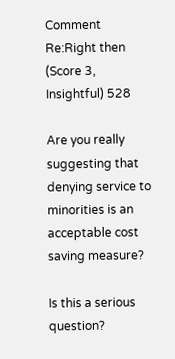Comment Re:Right then (Score 3, Insightful) 528

Are you really suggesting that denying service to minorities is an acceptable cost saving measure?

Is this a serious question?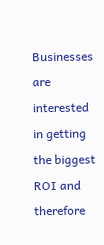Businesses are interested in getting the biggest ROI and therefore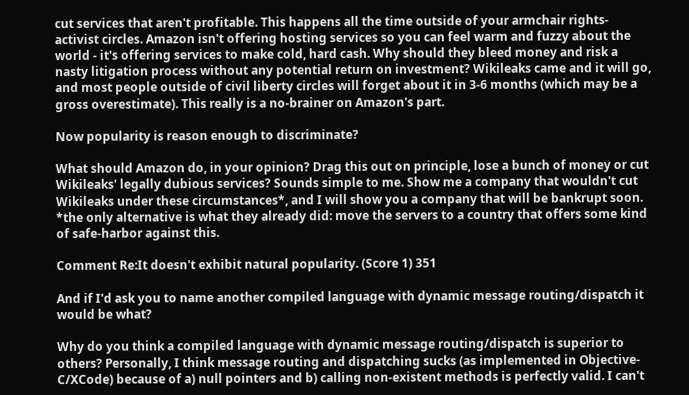cut services that aren't profitable. This happens all the time outside of your armchair rights-activist circles. Amazon isn't offering hosting services so you can feel warm and fuzzy about the world - it's offering services to make cold, hard cash. Why should they bleed money and risk a nasty litigation process without any potential return on investment? Wikileaks came and it will go, and most people outside of civil liberty circles will forget about it in 3-6 months (which may be a gross overestimate). This really is a no-brainer on Amazon's part.

Now popularity is reason enough to discriminate?

What should Amazon do, in your opinion? Drag this out on principle, lose a bunch of money or cut Wikileaks' legally dubious services? Sounds simple to me. Show me a company that wouldn't cut Wikileaks under these circumstances*, and I will show you a company that will be bankrupt soon. *the only alternative is what they already did: move the servers to a country that offers some kind of safe-harbor against this.

Comment Re:It doesn't exhibit natural popularity. (Score 1) 351

And if I'd ask you to name another compiled language with dynamic message routing/dispatch it would be what?

Why do you think a compiled language with dynamic message routing/dispatch is superior to others? Personally, I think message routing and dispatching sucks (as implemented in Objective-C/XCode) because of a) null pointers and b) calling non-existent methods is perfectly valid. I can't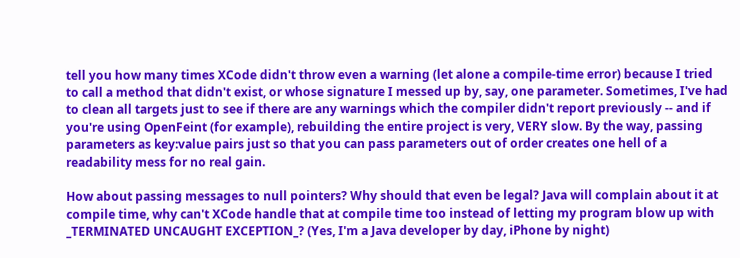tell you how many times XCode didn't throw even a warning (let alone a compile-time error) because I tried to call a method that didn't exist, or whose signature I messed up by, say, one parameter. Sometimes, I've had to clean all targets just to see if there are any warnings which the compiler didn't report previously -- and if you're using OpenFeint (for example), rebuilding the entire project is very, VERY slow. By the way, passing parameters as key:value pairs just so that you can pass parameters out of order creates one hell of a readability mess for no real gain.

How about passing messages to null pointers? Why should that even be legal? Java will complain about it at compile time, why can't XCode handle that at compile time too instead of letting my program blow up with _TERMINATED UNCAUGHT EXCEPTION_? (Yes, I'm a Java developer by day, iPhone by night)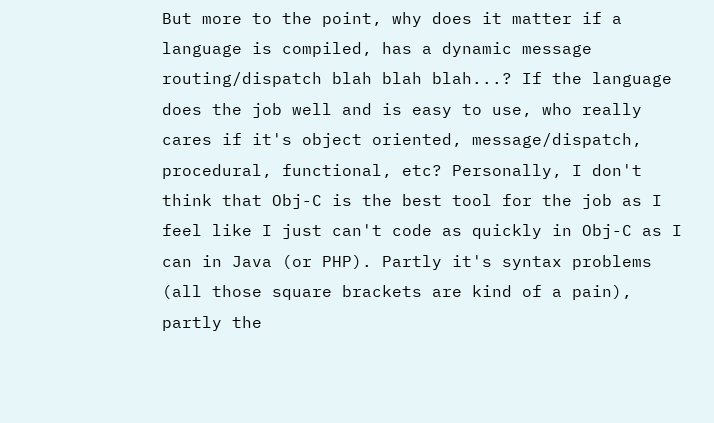But more to the point, why does it matter if a language is compiled, has a dynamic message routing/dispatch blah blah blah...? If the language does the job well and is easy to use, who really cares if it's object oriented, message/dispatch, procedural, functional, etc? Personally, I don't think that Obj-C is the best tool for the job as I feel like I just can't code as quickly in Obj-C as I can in Java (or PHP). Partly it's syntax problems (all those square brackets are kind of a pain), partly the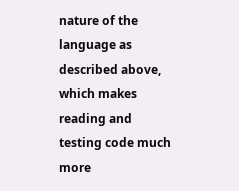nature of the language as described above, which makes reading and testing code much more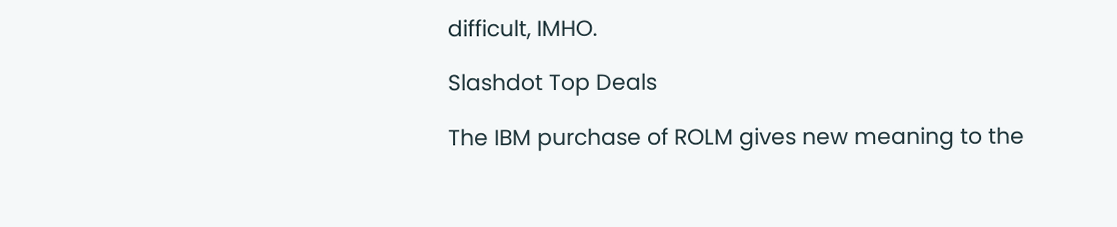difficult, IMHO.

Slashdot Top Deals

The IBM purchase of ROLM gives new meaning to the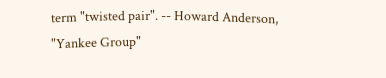term "twisted pair". -- Howard Anderson, "Yankee Group"